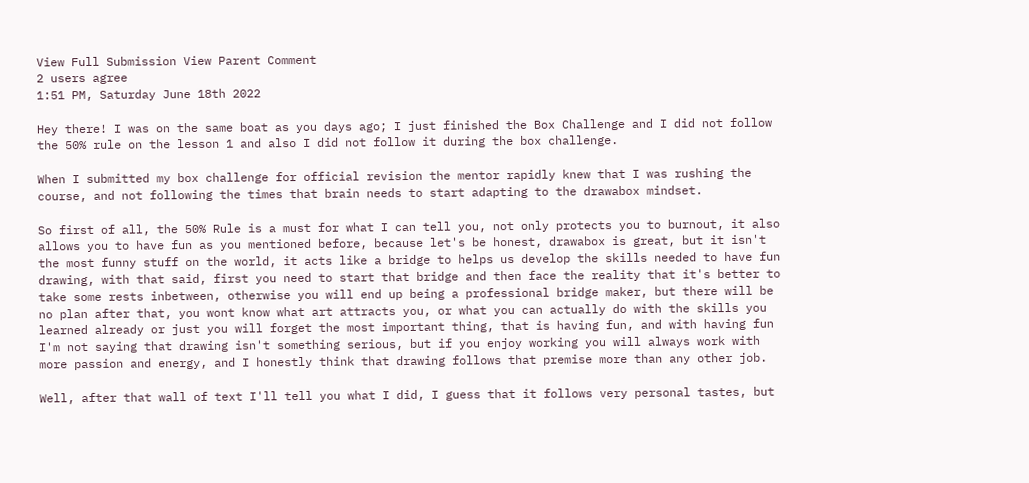View Full Submission View Parent Comment
2 users agree
1:51 PM, Saturday June 18th 2022

Hey there! I was on the same boat as you days ago; I just finished the Box Challenge and I did not follow the 50% rule on the lesson 1 and also I did not follow it during the box challenge.

When I submitted my box challenge for official revision the mentor rapidly knew that I was rushing the course, and not following the times that brain needs to start adapting to the drawabox mindset.

So first of all, the 50% Rule is a must for what I can tell you, not only protects you to burnout, it also allows you to have fun as you mentioned before, because let's be honest, drawabox is great, but it isn't the most funny stuff on the world, it acts like a bridge to helps us develop the skills needed to have fun drawing, with that said, first you need to start that bridge and then face the reality that it's better to take some rests inbetween, otherwise you will end up being a professional bridge maker, but there will be no plan after that, you wont know what art attracts you, or what you can actually do with the skills you learned already or just you will forget the most important thing, that is having fun, and with having fun I'm not saying that drawing isn't something serious, but if you enjoy working you will always work with more passion and energy, and I honestly think that drawing follows that premise more than any other job.

Well, after that wall of text I'll tell you what I did, I guess that it follows very personal tastes, but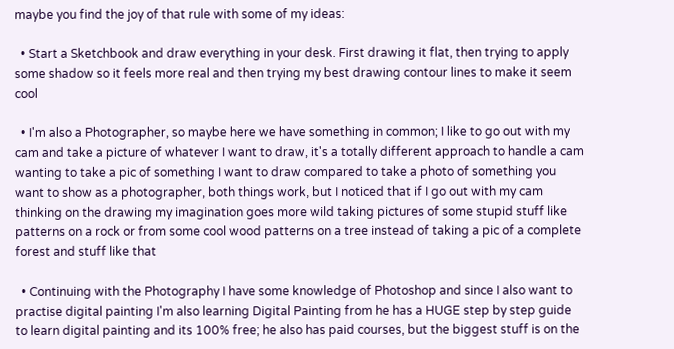maybe you find the joy of that rule with some of my ideas:

  • Start a Sketchbook and draw everything in your desk. First drawing it flat, then trying to apply some shadow so it feels more real and then trying my best drawing contour lines to make it seem cool

  • I'm also a Photographer, so maybe here we have something in common; I like to go out with my cam and take a picture of whatever I want to draw, it's a totally different approach to handle a cam wanting to take a pic of something I want to draw compared to take a photo of something you want to show as a photographer, both things work, but I noticed that if I go out with my cam thinking on the drawing my imagination goes more wild taking pictures of some stupid stuff like patterns on a rock or from some cool wood patterns on a tree instead of taking a pic of a complete forest and stuff like that

  • Continuing with the Photography I have some knowledge of Photoshop and since I also want to practise digital painting I'm also learning Digital Painting from he has a HUGE step by step guide to learn digital painting and its 100% free; he also has paid courses, but the biggest stuff is on the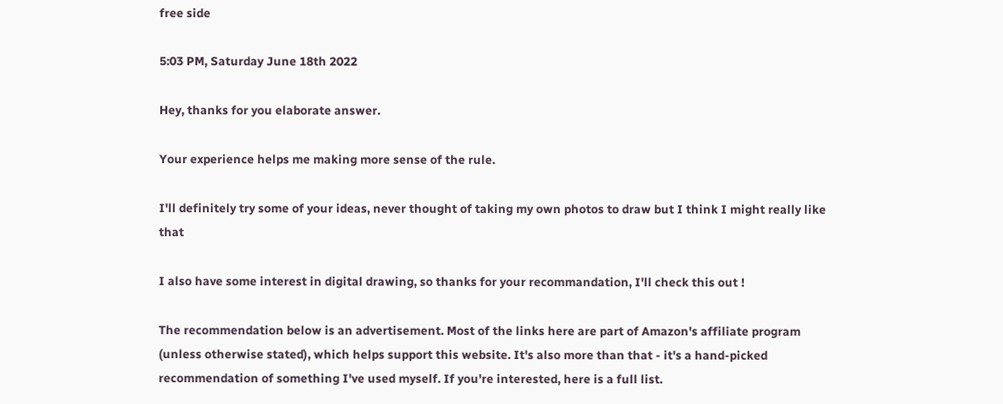free side

5:03 PM, Saturday June 18th 2022

Hey, thanks for you elaborate answer.

Your experience helps me making more sense of the rule.

I'll definitely try some of your ideas, never thought of taking my own photos to draw but I think I might really like that

I also have some interest in digital drawing, so thanks for your recommandation, I'll check this out !

The recommendation below is an advertisement. Most of the links here are part of Amazon's affiliate program (unless otherwise stated), which helps support this website. It's also more than that - it's a hand-picked recommendation of something I've used myself. If you're interested, here is a full list.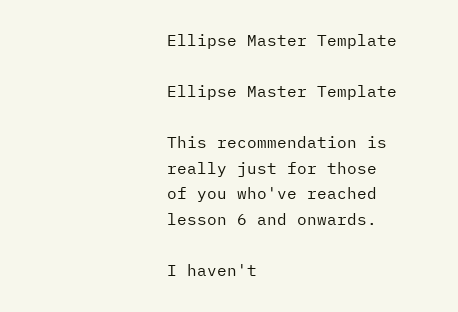Ellipse Master Template

Ellipse Master Template

This recommendation is really just for those of you who've reached lesson 6 and onwards.

I haven't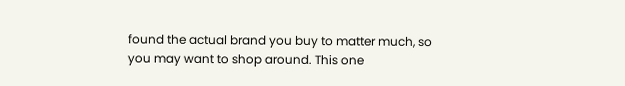found the actual brand you buy to matter much, so you may want to shop around. This one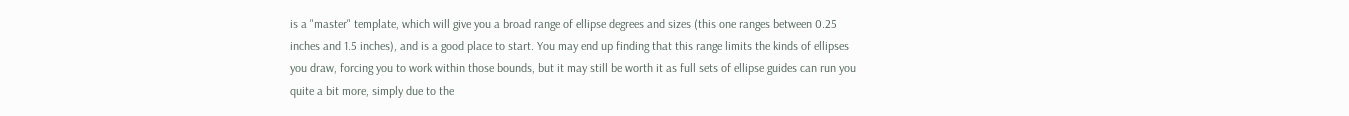is a "master" template, which will give you a broad range of ellipse degrees and sizes (this one ranges between 0.25 inches and 1.5 inches), and is a good place to start. You may end up finding that this range limits the kinds of ellipses you draw, forcing you to work within those bounds, but it may still be worth it as full sets of ellipse guides can run you quite a bit more, simply due to the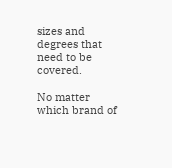sizes and degrees that need to be covered.

No matter which brand of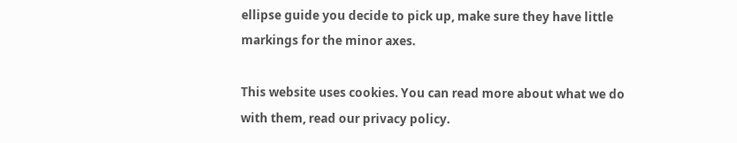ellipse guide you decide to pick up, make sure they have little markings for the minor axes.

This website uses cookies. You can read more about what we do with them, read our privacy policy.